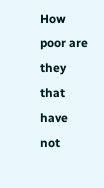How poor are they that have not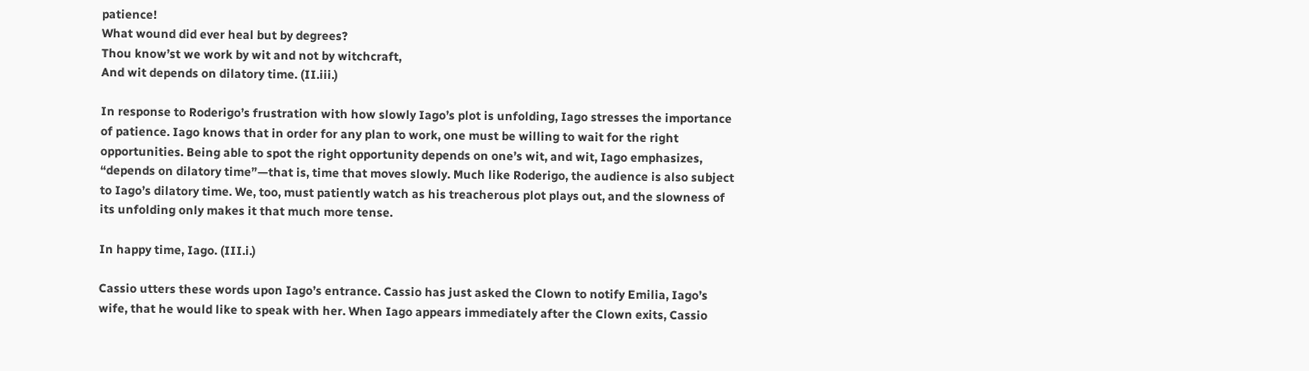patience!
What wound did ever heal but by degrees?
Thou know’st we work by wit and not by witchcraft,
And wit depends on dilatory time. (II.iii.)

In response to Roderigo’s frustration with how slowly Iago’s plot is unfolding, Iago stresses the importance of patience. Iago knows that in order for any plan to work, one must be willing to wait for the right opportunities. Being able to spot the right opportunity depends on one’s wit, and wit, Iago emphasizes, “depends on dilatory time”—that is, time that moves slowly. Much like Roderigo, the audience is also subject to Iago’s dilatory time. We, too, must patiently watch as his treacherous plot plays out, and the slowness of its unfolding only makes it that much more tense.

In happy time, Iago. (III.i.)

Cassio utters these words upon Iago’s entrance. Cassio has just asked the Clown to notify Emilia, Iago’s wife, that he would like to speak with her. When Iago appears immediately after the Clown exits, Cassio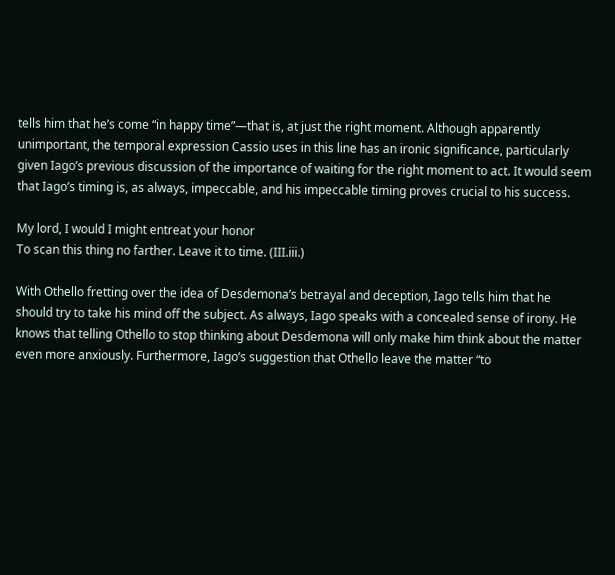tells him that he’s come “in happy time”—that is, at just the right moment. Although apparently unimportant, the temporal expression Cassio uses in this line has an ironic significance, particularly given Iago’s previous discussion of the importance of waiting for the right moment to act. It would seem that Iago’s timing is, as always, impeccable, and his impeccable timing proves crucial to his success.

My lord, I would I might entreat your honor
To scan this thing no farther. Leave it to time. (III.iii.)

With Othello fretting over the idea of Desdemona’s betrayal and deception, Iago tells him that he should try to take his mind off the subject. As always, Iago speaks with a concealed sense of irony. He knows that telling Othello to stop thinking about Desdemona will only make him think about the matter even more anxiously. Furthermore, Iago’s suggestion that Othello leave the matter “to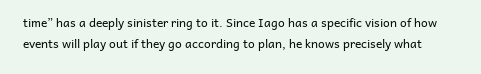time” has a deeply sinister ring to it. Since Iago has a specific vision of how events will play out if they go according to plan, he knows precisely what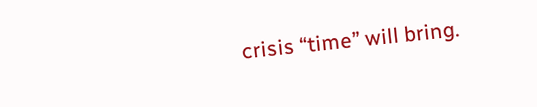crisis “time” will bring.